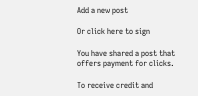Add a new post

Or click here to sign

You have shared a post that offers payment for clicks.

To receive credit and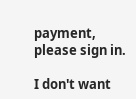payment, please sign in.

I don't want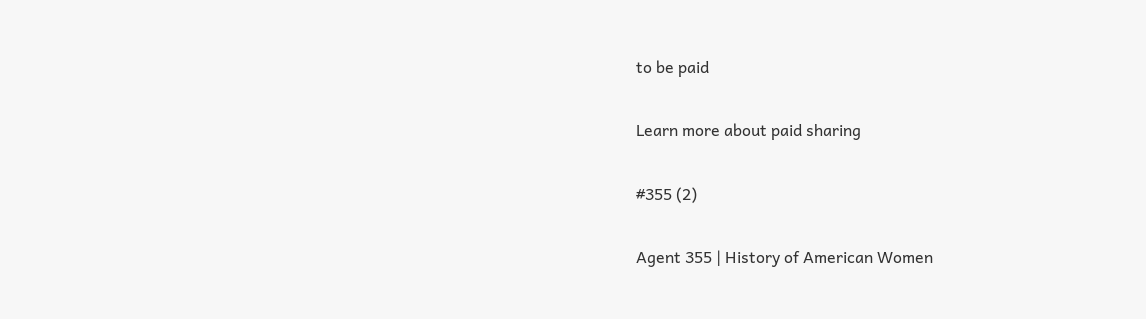to be paid

Learn more about paid sharing

#355 (2)

Agent 355 | History of American Women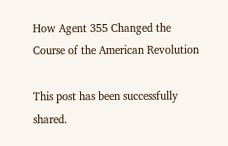How Agent 355 Changed the Course of the American Revolution

This post has been successfully shared.